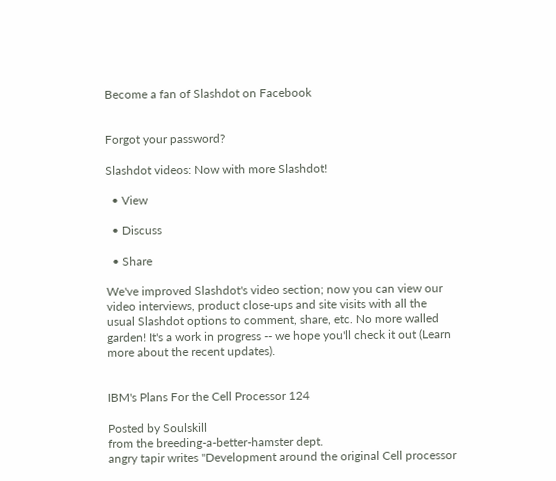Become a fan of Slashdot on Facebook


Forgot your password?

Slashdot videos: Now with more Slashdot!

  • View

  • Discuss

  • Share

We've improved Slashdot's video section; now you can view our video interviews, product close-ups and site visits with all the usual Slashdot options to comment, share, etc. No more walled garden! It's a work in progress -- we hope you'll check it out (Learn more about the recent updates).


IBM's Plans For the Cell Processor 124

Posted by Soulskill
from the breeding-a-better-hamster dept.
angry tapir writes "Development around the original Cell processor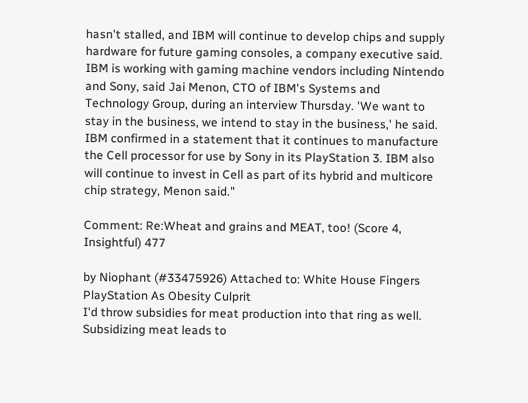hasn't stalled, and IBM will continue to develop chips and supply hardware for future gaming consoles, a company executive said. IBM is working with gaming machine vendors including Nintendo and Sony, said Jai Menon, CTO of IBM's Systems and Technology Group, during an interview Thursday. 'We want to stay in the business, we intend to stay in the business,' he said. IBM confirmed in a statement that it continues to manufacture the Cell processor for use by Sony in its PlayStation 3. IBM also will continue to invest in Cell as part of its hybrid and multicore chip strategy, Menon said."

Comment: Re:Wheat and grains and MEAT, too! (Score 4, Insightful) 477

by Niophant (#33475926) Attached to: White House Fingers PlayStation As Obesity Culprit
I'd throw subsidies for meat production into that ring as well. Subsidizing meat leads to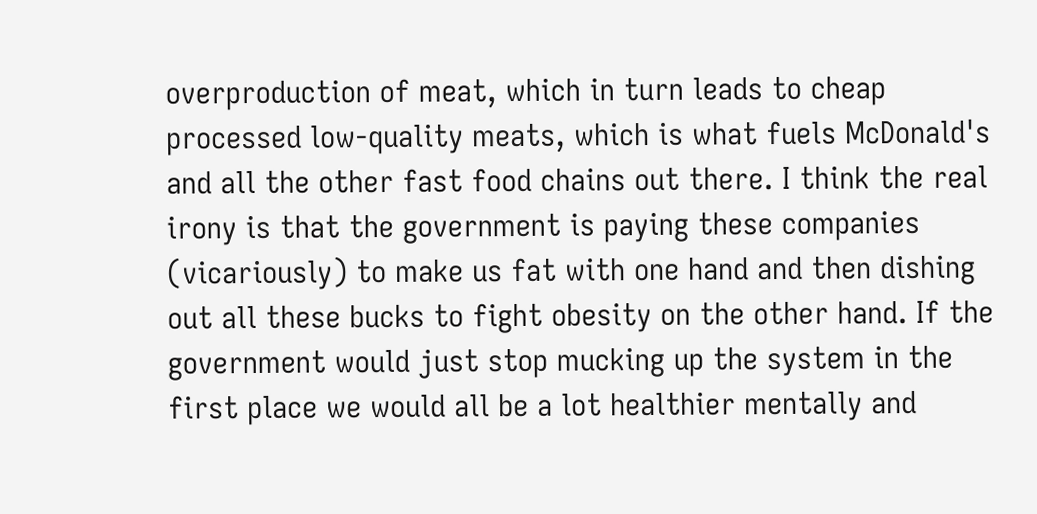overproduction of meat, which in turn leads to cheap processed low-quality meats, which is what fuels McDonald's and all the other fast food chains out there. I think the real irony is that the government is paying these companies (vicariously) to make us fat with one hand and then dishing out all these bucks to fight obesity on the other hand. If the government would just stop mucking up the system in the first place we would all be a lot healthier mentally and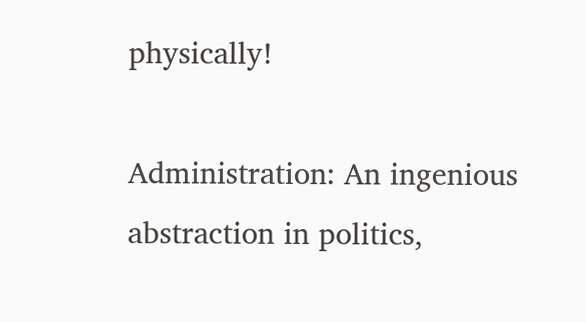physically!

Administration: An ingenious abstraction in politics,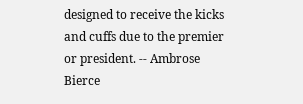designed to receive the kicks and cuffs due to the premier or president. -- Ambrose Bierce